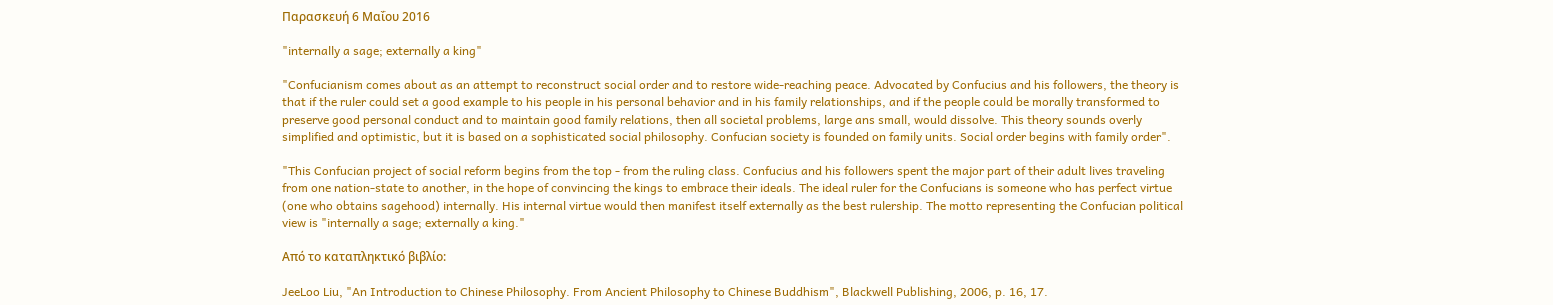Παρασκευή 6 Μαΐου 2016

"internally a sage; externally a king"

"Confucianism comes about as an attempt to reconstruct social order and to restore wide-reaching peace. Advocated by Confucius and his followers, the theory is that if the ruler could set a good example to his people in his personal behavior and in his family relationships, and if the people could be morally transformed to preserve good personal conduct and to maintain good family relations, then all societal problems, large ans small, would dissolve. This theory sounds overly simplified and optimistic, but it is based on a sophisticated social philosophy. Confucian society is founded on family units. Social order begins with family order".

"This Confucian project of social reform begins from the top - from the ruling class. Confucius and his followers spent the major part of their adult lives traveling from one nation-state to another, in the hope of convincing the kings to embrace their ideals. The ideal ruler for the Confucians is someone who has perfect virtue (one who obtains sagehood) internally. His internal virtue would then manifest itself externally as the best rulership. The motto representing the Confucian political view is "internally a sage; externally a king."

Από το καταπληκτικό βιβλίο:

JeeLoo Liu, "An Introduction to Chinese Philosophy. From Ancient Philosophy to Chinese Buddhism", Blackwell Publishing, 2006, p. 16, 17.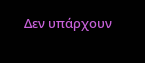Δεν υπάρχουν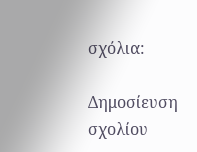σχόλια:

Δημοσίευση σχολίου